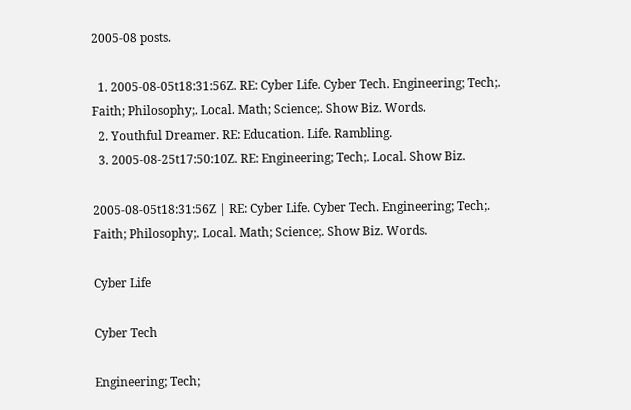2005-08 posts.

  1. 2005-08-05t18:31:56Z. RE: Cyber Life. Cyber Tech. Engineering; Tech;. Faith; Philosophy;. Local. Math; Science;. Show Biz. Words.
  2. Youthful Dreamer. RE: Education. Life. Rambling.
  3. 2005-08-25t17:50:10Z. RE: Engineering; Tech;. Local. Show Biz.

2005-08-05t18:31:56Z | RE: Cyber Life. Cyber Tech. Engineering; Tech;. Faith; Philosophy;. Local. Math; Science;. Show Biz. Words.

Cyber Life

Cyber Tech

Engineering; Tech;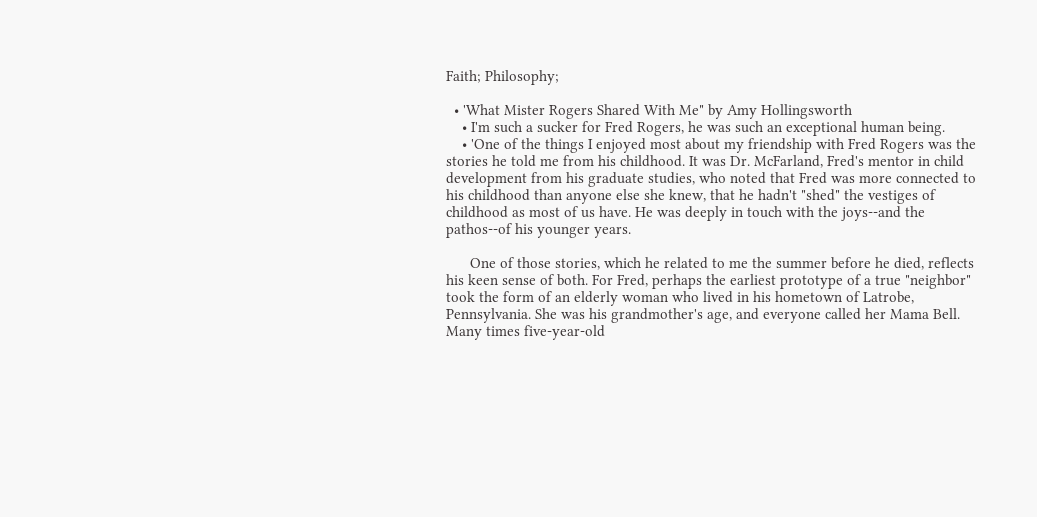Faith; Philosophy;

  • 'What Mister Rogers Shared With Me" by Amy Hollingsworth
    • I'm such a sucker for Fred Rogers, he was such an exceptional human being.
    • 'One of the things I enjoyed most about my friendship with Fred Rogers was the stories he told me from his childhood. It was Dr. McFarland, Fred's mentor in child development from his graduate studies, who noted that Fred was more connected to his childhood than anyone else she knew, that he hadn't "shed" the vestiges of childhood as most of us have. He was deeply in touch with the joys--and the pathos--of his younger years.

      One of those stories, which he related to me the summer before he died, reflects his keen sense of both. For Fred, perhaps the earliest prototype of a true "neighbor" took the form of an elderly woman who lived in his hometown of Latrobe, Pennsylvania. She was his grandmother's age, and everyone called her Mama Bell. Many times five-year-old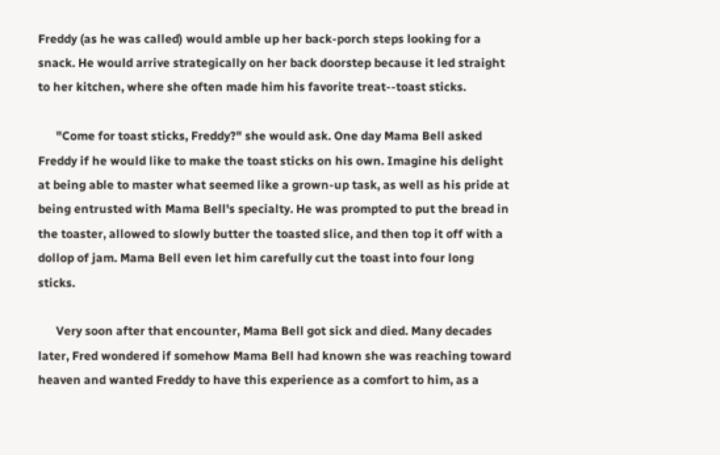Freddy (as he was called) would amble up her back-porch steps looking for a snack. He would arrive strategically on her back doorstep because it led straight to her kitchen, where she often made him his favorite treat--toast sticks.

      "Come for toast sticks, Freddy?" she would ask. One day Mama Bell asked Freddy if he would like to make the toast sticks on his own. Imagine his delight at being able to master what seemed like a grown-up task, as well as his pride at being entrusted with Mama Bell's specialty. He was prompted to put the bread in the toaster, allowed to slowly butter the toasted slice, and then top it off with a dollop of jam. Mama Bell even let him carefully cut the toast into four long sticks.

      Very soon after that encounter, Mama Bell got sick and died. Many decades later, Fred wondered if somehow Mama Bell had known she was reaching toward heaven and wanted Freddy to have this experience as a comfort to him, as a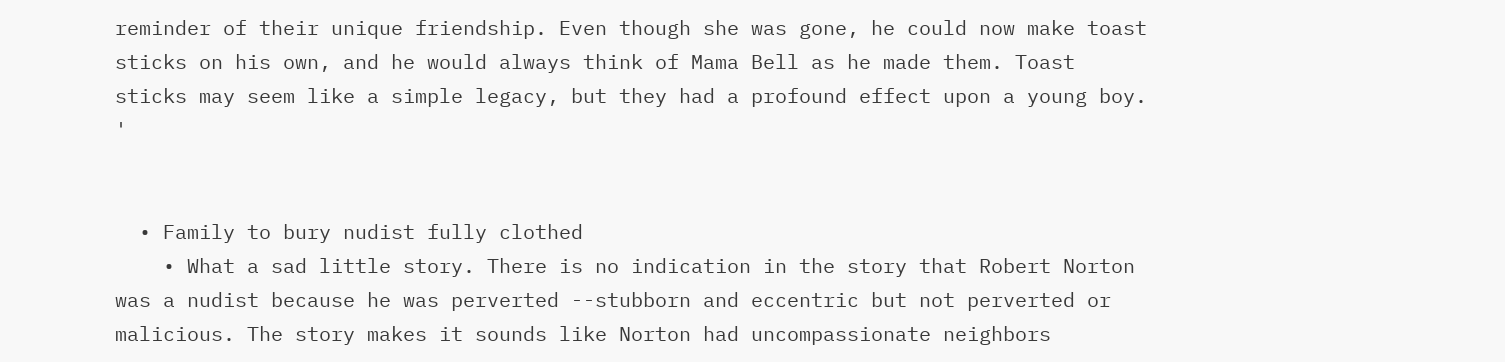reminder of their unique friendship. Even though she was gone, he could now make toast sticks on his own, and he would always think of Mama Bell as he made them. Toast sticks may seem like a simple legacy, but they had a profound effect upon a young boy. '


  • Family to bury nudist fully clothed
    • What a sad little story. There is no indication in the story that Robert Norton was a nudist because he was perverted --stubborn and eccentric but not perverted or malicious. The story makes it sounds like Norton had uncompassionate neighbors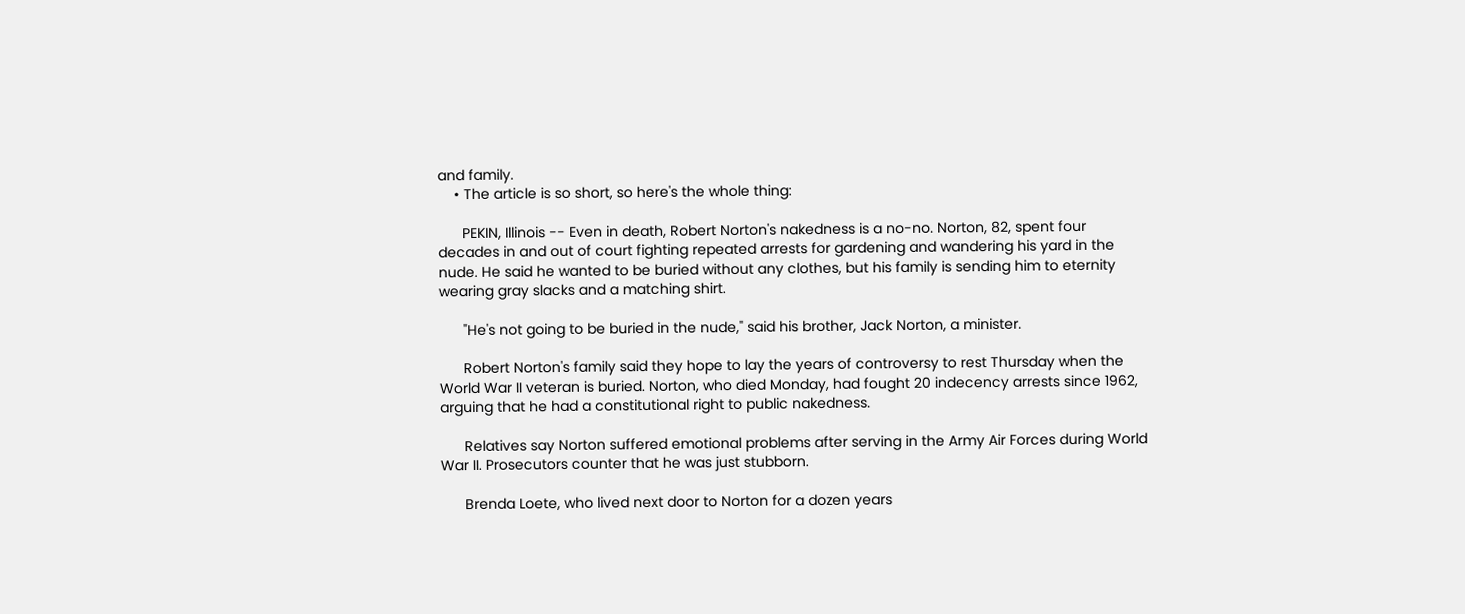and family.
    • The article is so short, so here's the whole thing:

      PEKIN, Illinois -- Even in death, Robert Norton's nakedness is a no-no. Norton, 82, spent four decades in and out of court fighting repeated arrests for gardening and wandering his yard in the nude. He said he wanted to be buried without any clothes, but his family is sending him to eternity wearing gray slacks and a matching shirt.

      "He's not going to be buried in the nude," said his brother, Jack Norton, a minister.

      Robert Norton's family said they hope to lay the years of controversy to rest Thursday when the World War II veteran is buried. Norton, who died Monday, had fought 20 indecency arrests since 1962, arguing that he had a constitutional right to public nakedness.

      Relatives say Norton suffered emotional problems after serving in the Army Air Forces during World War II. Prosecutors counter that he was just stubborn.

      Brenda Loete, who lived next door to Norton for a dozen years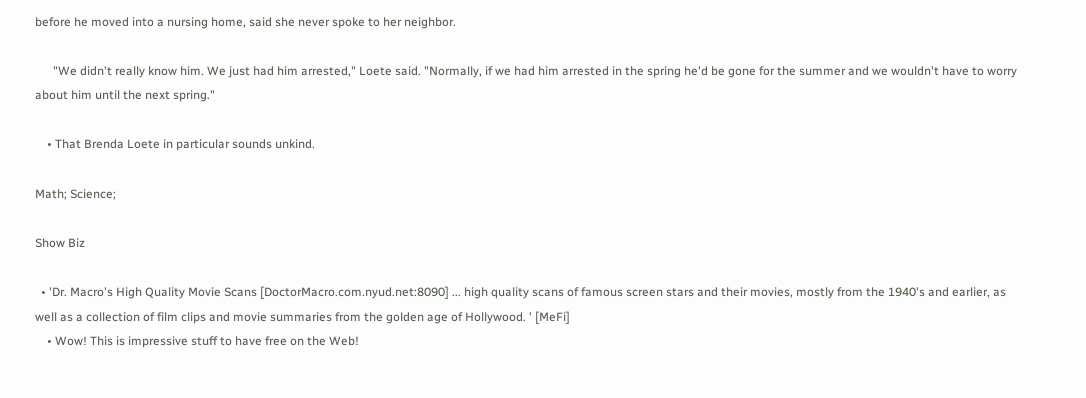before he moved into a nursing home, said she never spoke to her neighbor.

      "We didn't really know him. We just had him arrested," Loete said. "Normally, if we had him arrested in the spring he'd be gone for the summer and we wouldn't have to worry about him until the next spring."

    • That Brenda Loete in particular sounds unkind.

Math; Science;

Show Biz

  • 'Dr. Macro's High Quality Movie Scans [DoctorMacro.com.nyud.net:8090] ... high quality scans of famous screen stars and their movies, mostly from the 1940's and earlier, as well as a collection of film clips and movie summaries from the golden age of Hollywood. ' [MeFi]
    • Wow! This is impressive stuff to have free on the Web!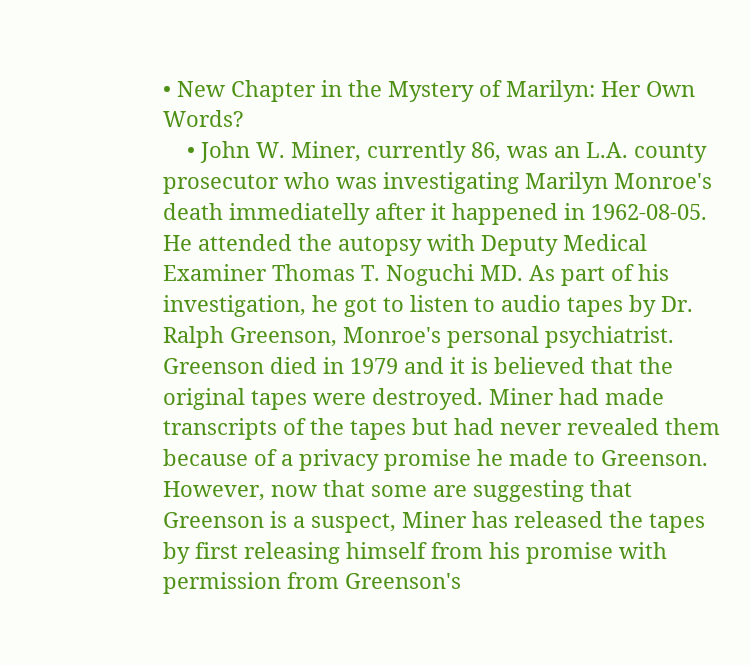• New Chapter in the Mystery of Marilyn: Her Own Words?
    • John W. Miner, currently 86, was an L.A. county prosecutor who was investigating Marilyn Monroe's death immediatelly after it happened in 1962-08-05. He attended the autopsy with Deputy Medical Examiner Thomas T. Noguchi MD. As part of his investigation, he got to listen to audio tapes by Dr. Ralph Greenson, Monroe's personal psychiatrist. Greenson died in 1979 and it is believed that the original tapes were destroyed. Miner had made transcripts of the tapes but had never revealed them because of a privacy promise he made to Greenson.  However, now that some are suggesting that Greenson is a suspect, Miner has released the tapes by first releasing himself from his promise with permission from Greenson's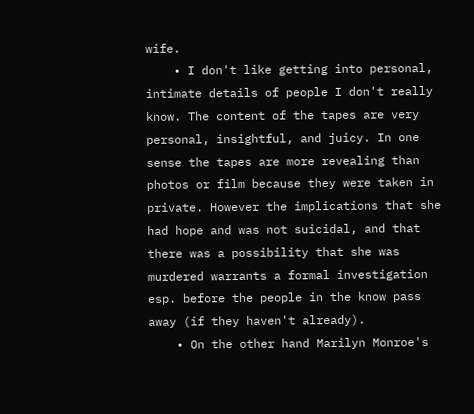wife.
    • I don't like getting into personal, intimate details of people I don't really know. The content of the tapes are very personal, insightful, and juicy. In one sense the tapes are more revealing than photos or film because they were taken in private. However the implications that she had hope and was not suicidal, and that there was a possibility that she was murdered warrants a formal investigation esp. before the people in the know pass away (if they haven't already).
    • On the other hand Marilyn Monroe's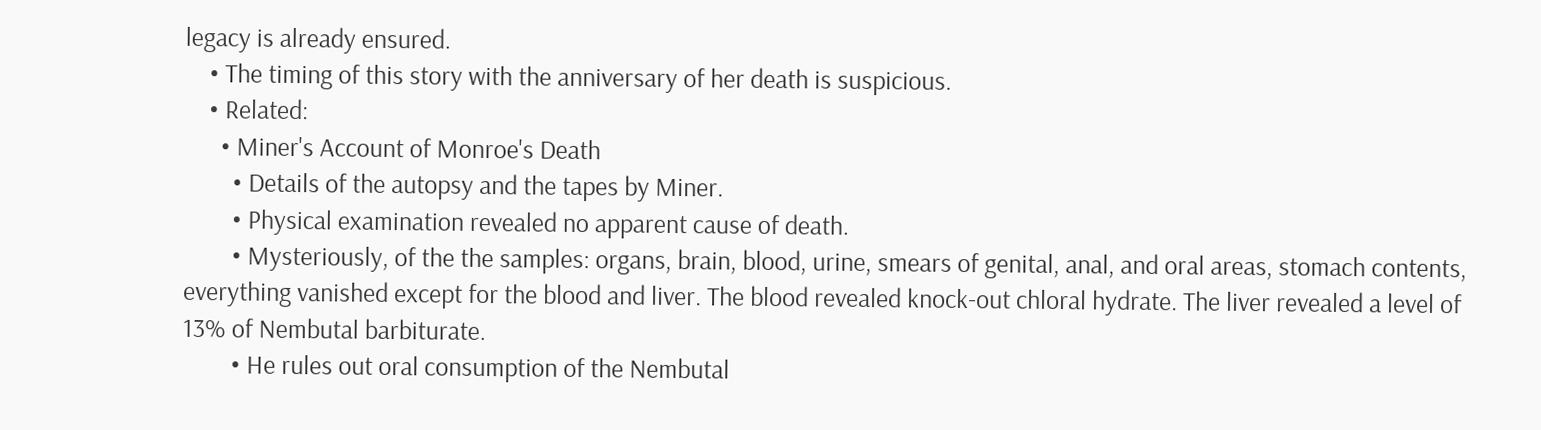legacy is already ensured.
    • The timing of this story with the anniversary of her death is suspicious.
    • Related:
      • Miner's Account of Monroe's Death
        • Details of the autopsy and the tapes by Miner.
        • Physical examination revealed no apparent cause of death.
        • Mysteriously, of the the samples: organs, brain, blood, urine, smears of genital, anal, and oral areas, stomach contents, everything vanished except for the blood and liver. The blood revealed knock-out chloral hydrate. The liver revealed a level of 13% of Nembutal barbiturate.
        • He rules out oral consumption of the Nembutal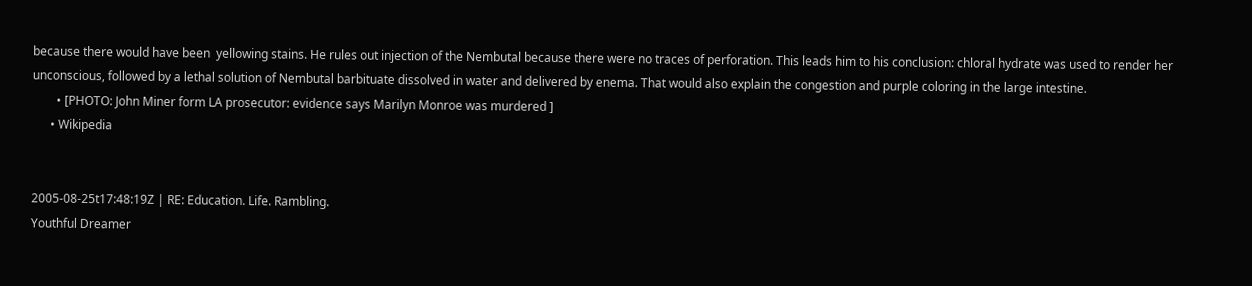because there would have been  yellowing stains. He rules out injection of the Nembutal because there were no traces of perforation. This leads him to his conclusion: chloral hydrate was used to render her unconscious, followed by a lethal solution of Nembutal barbituate dissolved in water and delivered by enema. That would also explain the congestion and purple coloring in the large intestine.
        • [PHOTO: John Miner form LA prosecutor: evidence says Marilyn Monroe was murdered ]
      • Wikipedia


2005-08-25t17:48:19Z | RE: Education. Life. Rambling.
Youthful Dreamer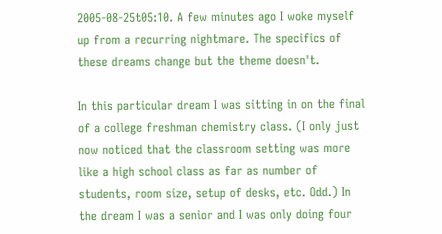2005-08-25t05:10. A few minutes ago I woke myself up from a recurring nightmare. The specifics of these dreams change but the theme doesn't.

In this particular dream I was sitting in on the final of a college freshman chemistry class. (I only just now noticed that the classroom setting was more like a high school class as far as number of students, room size, setup of desks, etc. Odd.) In the dream I was a senior and I was only doing four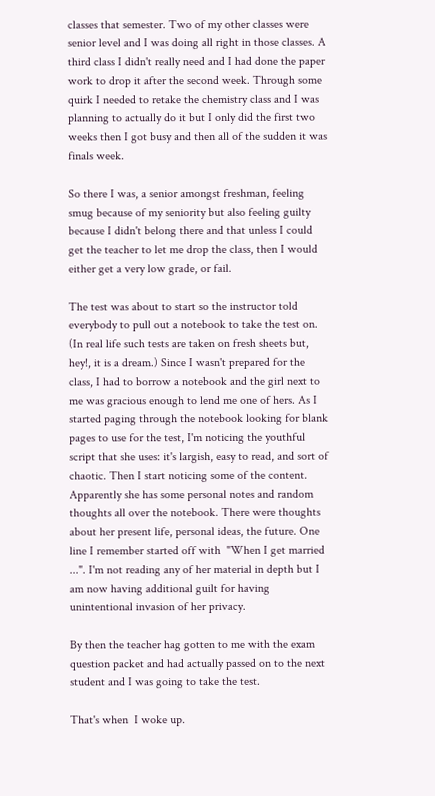classes that semester. Two of my other classes were senior level and I was doing all right in those classes. A third class I didn't really need and I had done the paper work to drop it after the second week. Through some quirk I needed to retake the chemistry class and I was planning to actually do it but I only did the first two weeks then I got busy and then all of the sudden it was finals week.

So there I was, a senior amongst freshman, feeling smug because of my seniority but also feeling guilty because I didn't belong there and that unless I could get the teacher to let me drop the class, then I would either get a very low grade, or fail.

The test was about to start so the instructor told everybody to pull out a notebook to take the test on. (In real life such tests are taken on fresh sheets but, hey!, it is a dream.) Since I wasn't prepared for the class, I had to borrow a notebook and the girl next to me was gracious enough to lend me one of hers. As I started paging through the notebook looking for blank pages to use for the test, I'm noticing the youthful script that she uses: it's largish, easy to read, and sort of chaotic. Then I start noticing some of the content. Apparently she has some personal notes and random thoughts all over the notebook. There were thoughts about her present life, personal ideas, the future. One line I remember started off with  "When I get married ...". I'm not reading any of her material in depth but I am now having additional guilt for having unintentional invasion of her privacy.

By then the teacher hag gotten to me with the exam question packet and had actually passed on to the next student and I was going to take the test.

That's when  I woke up.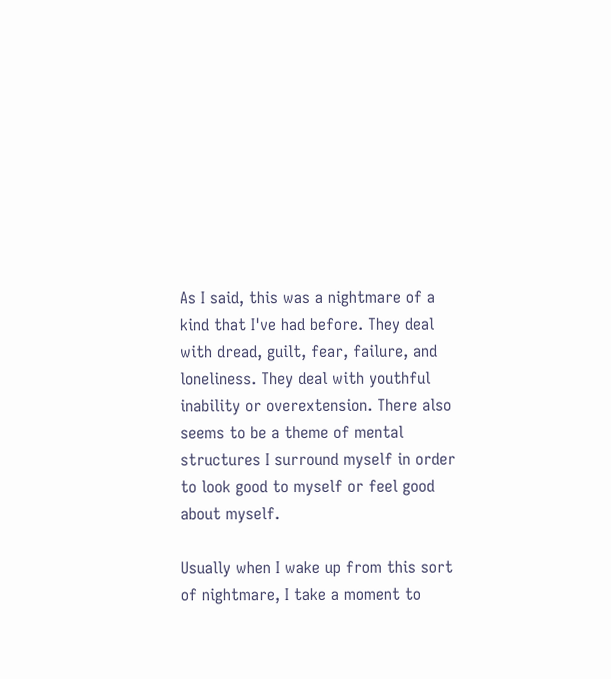As I said, this was a nightmare of a kind that I've had before. They deal with dread, guilt, fear, failure, and loneliness. They deal with youthful inability or overextension. There also seems to be a theme of mental structures I surround myself in order to look good to myself or feel good about myself.

Usually when I wake up from this sort of nightmare, I take a moment to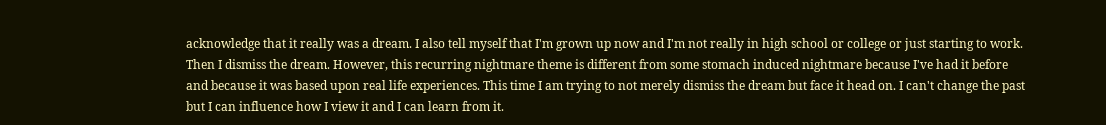acknowledge that it really was a dream. I also tell myself that I'm grown up now and I'm not really in high school or college or just starting to work. Then I dismiss the dream. However, this recurring nightmare theme is different from some stomach induced nightmare because I've had it before and because it was based upon real life experiences. This time I am trying to not merely dismiss the dream but face it head on. I can't change the past but I can influence how I view it and I can learn from it.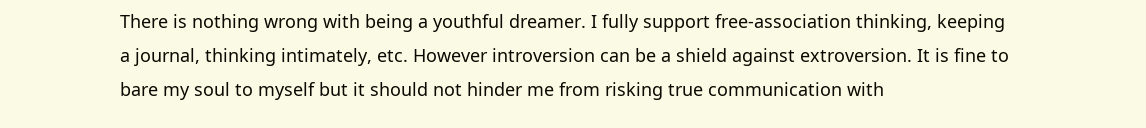There is nothing wrong with being a youthful dreamer. I fully support free-association thinking, keeping a journal, thinking intimately, etc. However introversion can be a shield against extroversion. It is fine to bare my soul to myself but it should not hinder me from risking true communication with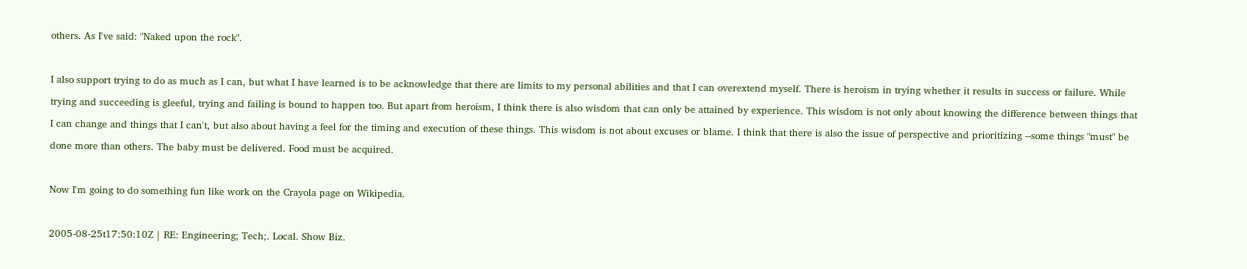others. As I've said: "Naked upon the rock".

I also support trying to do as much as I can, but what I have learned is to be acknowledge that there are limits to my personal abilities and that I can overextend myself. There is heroism in trying whether it results in success or failure. While trying and succeeding is gleeful, trying and failing is bound to happen too. But apart from heroism, I think there is also wisdom that can only be attained by experience. This wisdom is not only about knowing the difference between things that I can change and things that I can't, but also about having a feel for the timing and execution of these things. This wisdom is not about excuses or blame. I think that there is also the issue of perspective and prioritizing --some things "must" be done more than others. The baby must be delivered. Food must be acquired.

Now I'm going to do something fun like work on the Crayola page on Wikipedia.

2005-08-25t17:50:10Z | RE: Engineering; Tech;. Local. Show Biz.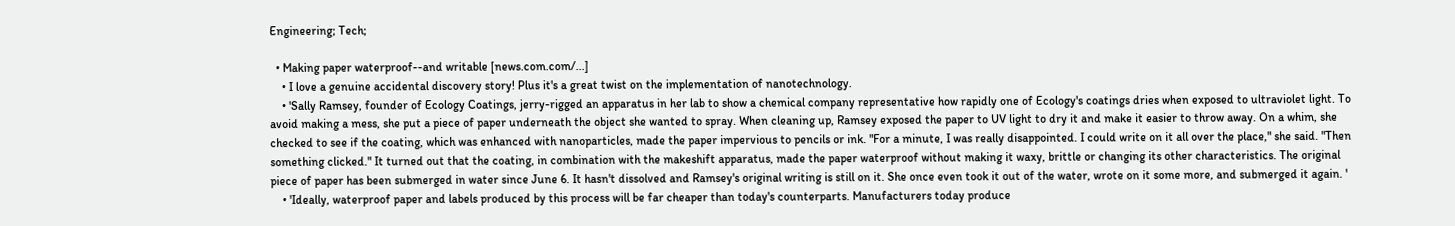Engineering; Tech;

  • Making paper waterproof--and writable [news.com.com/...]
    • I love a genuine accidental discovery story! Plus it's a great twist on the implementation of nanotechnology.
    • 'Sally Ramsey, founder of Ecology Coatings, jerry-rigged an apparatus in her lab to show a chemical company representative how rapidly one of Ecology's coatings dries when exposed to ultraviolet light. To avoid making a mess, she put a piece of paper underneath the object she wanted to spray. When cleaning up, Ramsey exposed the paper to UV light to dry it and make it easier to throw away. On a whim, she checked to see if the coating, which was enhanced with nanoparticles, made the paper impervious to pencils or ink. "For a minute, I was really disappointed. I could write on it all over the place," she said. "Then something clicked." It turned out that the coating, in combination with the makeshift apparatus, made the paper waterproof without making it waxy, brittle or changing its other characteristics. The original piece of paper has been submerged in water since June 6. It hasn't dissolved and Ramsey's original writing is still on it. She once even took it out of the water, wrote on it some more, and submerged it again. '
    • 'Ideally, waterproof paper and labels produced by this process will be far cheaper than today's counterparts. Manufacturers today produce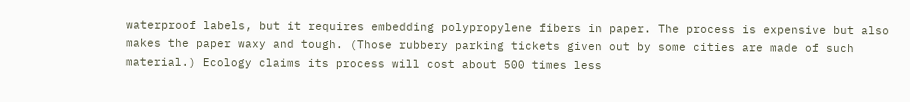waterproof labels, but it requires embedding polypropylene fibers in paper. The process is expensive but also makes the paper waxy and tough. (Those rubbery parking tickets given out by some cities are made of such material.) Ecology claims its process will cost about 500 times less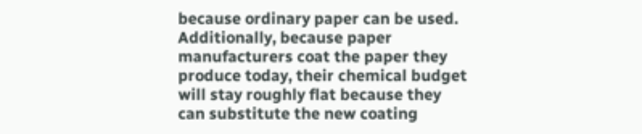because ordinary paper can be used. Additionally, because paper manufacturers coat the paper they produce today, their chemical budget will stay roughly flat because they can substitute the new coating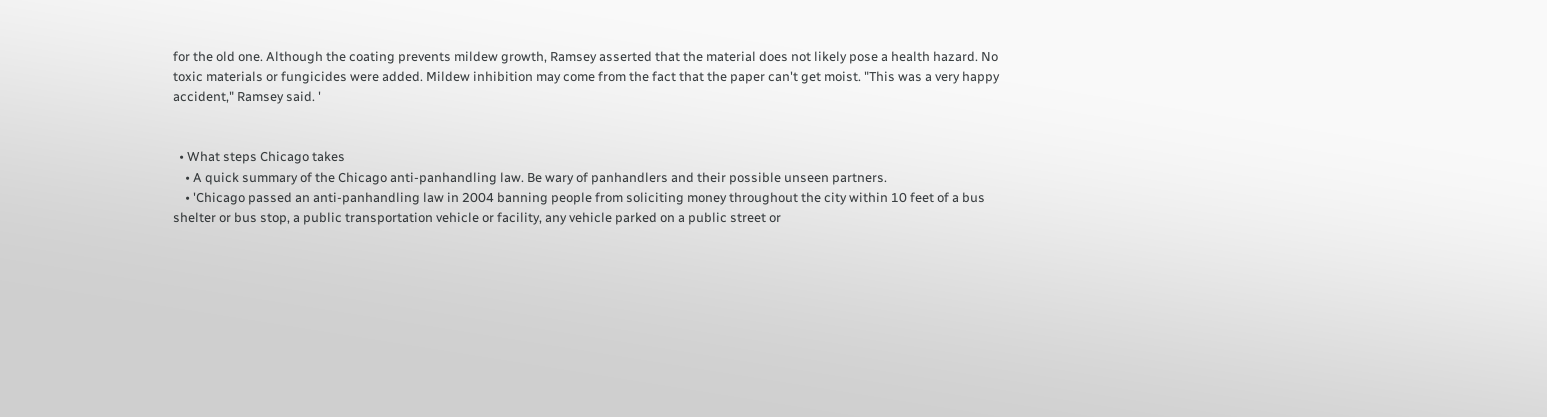for the old one. Although the coating prevents mildew growth, Ramsey asserted that the material does not likely pose a health hazard. No toxic materials or fungicides were added. Mildew inhibition may come from the fact that the paper can't get moist. "This was a very happy accident," Ramsey said. '


  • What steps Chicago takes
    • A quick summary of the Chicago anti-panhandling law. Be wary of panhandlers and their possible unseen partners.
    • 'Chicago passed an anti-panhandling law in 2004 banning people from soliciting money throughout the city within 10 feet of a bus shelter or bus stop, a public transportation vehicle or facility, any vehicle parked on a public street or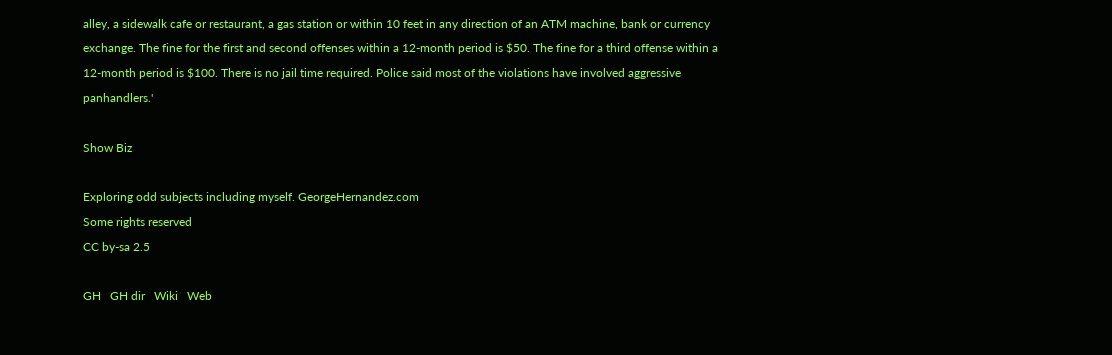alley, a sidewalk cafe or restaurant, a gas station or within 10 feet in any direction of an ATM machine, bank or currency exchange. The fine for the first and second offenses within a 12-month period is $50. The fine for a third offense within a 12-month period is $100. There is no jail time required. Police said most of the violations have involved aggressive panhandlers.'

Show Biz

Exploring odd subjects including myself. GeorgeHernandez.com
Some rights reserved
CC by-sa 2.5

GH   GH dir   Wiki   Web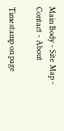Main Body - Site Map - Contact - About

Timestamp on page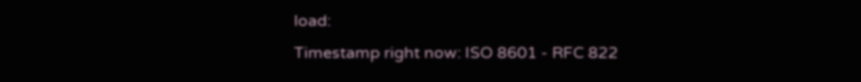load:
Timestamp right now: ISO 8601 - RFC 822